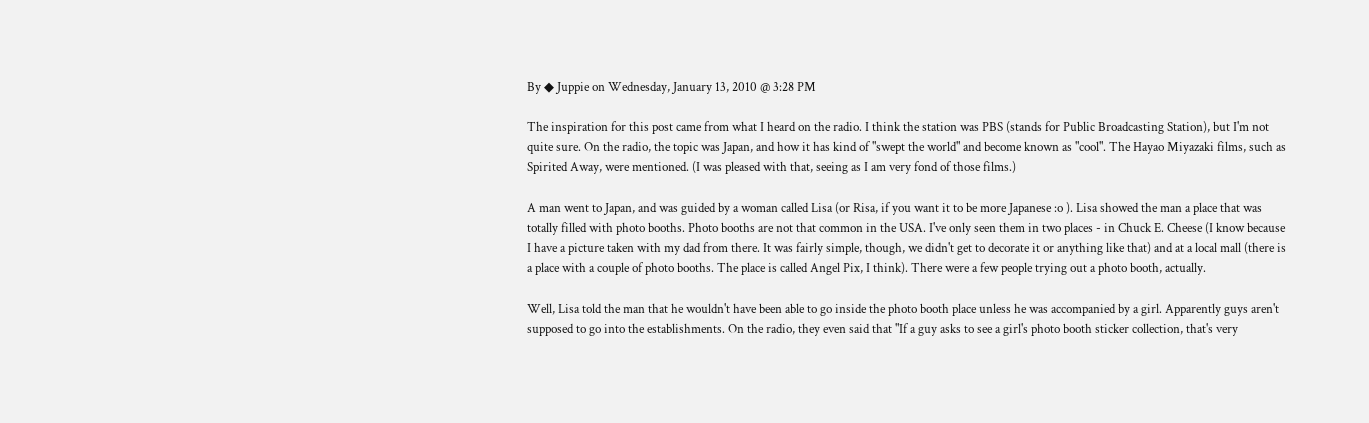By ◆ Juppie on Wednesday, January 13, 2010 @ 3:28 PM

The inspiration for this post came from what I heard on the radio. I think the station was PBS (stands for Public Broadcasting Station), but I'm not quite sure. On the radio, the topic was Japan, and how it has kind of "swept the world" and become known as "cool". The Hayao Miyazaki films, such as Spirited Away, were mentioned. (I was pleased with that, seeing as I am very fond of those films.)

A man went to Japan, and was guided by a woman called Lisa (or Risa, if you want it to be more Japanese :o ). Lisa showed the man a place that was totally filled with photo booths. Photo booths are not that common in the USA. I've only seen them in two places - in Chuck E. Cheese (I know because I have a picture taken with my dad from there. It was fairly simple, though, we didn't get to decorate it or anything like that) and at a local mall (there is a place with a couple of photo booths. The place is called Angel Pix, I think). There were a few people trying out a photo booth, actually.

Well, Lisa told the man that he wouldn't have been able to go inside the photo booth place unless he was accompanied by a girl. Apparently guys aren't supposed to go into the establishments. On the radio, they even said that "If a guy asks to see a girl's photo booth sticker collection, that's very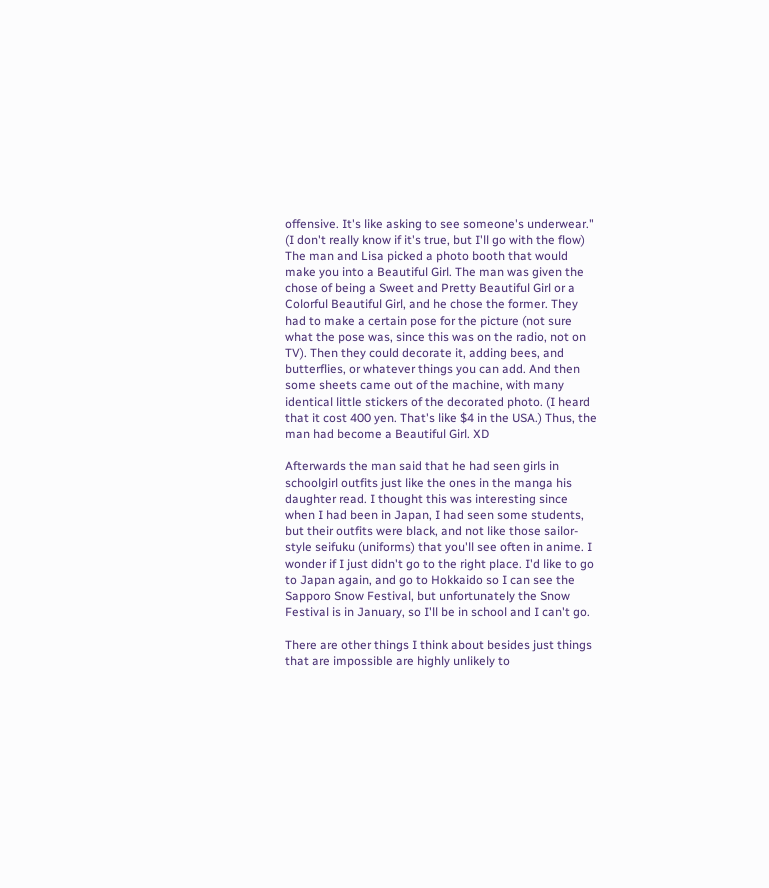offensive. It's like asking to see someone's underwear." (I don't really know if it's true, but I'll go with the flow) The man and Lisa picked a photo booth that would make you into a Beautiful Girl. The man was given the chose of being a Sweet and Pretty Beautiful Girl or a Colorful Beautiful Girl, and he chose the former. They had to make a certain pose for the picture (not sure what the pose was, since this was on the radio, not on TV). Then they could decorate it, adding bees, and butterflies, or whatever things you can add. And then some sheets came out of the machine, with many identical little stickers of the decorated photo. (I heard that it cost 400 yen. That's like $4 in the USA.) Thus, the man had become a Beautiful Girl. XD

Afterwards the man said that he had seen girls in schoolgirl outfits just like the ones in the manga his daughter read. I thought this was interesting since when I had been in Japan, I had seen some students, but their outfits were black, and not like those sailor-style seifuku (uniforms) that you'll see often in anime. I wonder if I just didn't go to the right place. I'd like to go to Japan again, and go to Hokkaido so I can see the Sapporo Snow Festival, but unfortunately the Snow Festival is in January, so I'll be in school and I can't go.

There are other things I think about besides just things that are impossible are highly unlikely to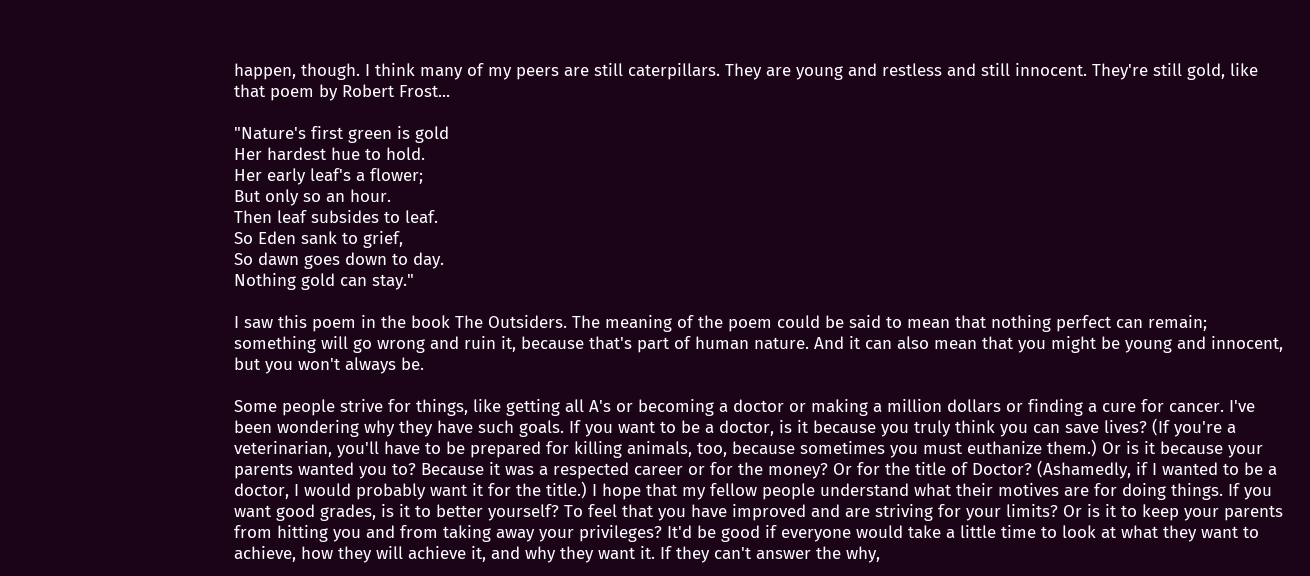happen, though. I think many of my peers are still caterpillars. They are young and restless and still innocent. They're still gold, like that poem by Robert Frost...

"Nature's first green is gold
Her hardest hue to hold.
Her early leaf's a flower;
But only so an hour.
Then leaf subsides to leaf.
So Eden sank to grief,
So dawn goes down to day.
Nothing gold can stay."

I saw this poem in the book The Outsiders. The meaning of the poem could be said to mean that nothing perfect can remain; something will go wrong and ruin it, because that's part of human nature. And it can also mean that you might be young and innocent, but you won't always be.

Some people strive for things, like getting all A's or becoming a doctor or making a million dollars or finding a cure for cancer. I've been wondering why they have such goals. If you want to be a doctor, is it because you truly think you can save lives? (If you're a veterinarian, you'll have to be prepared for killing animals, too, because sometimes you must euthanize them.) Or is it because your parents wanted you to? Because it was a respected career or for the money? Or for the title of Doctor? (Ashamedly, if I wanted to be a doctor, I would probably want it for the title.) I hope that my fellow people understand what their motives are for doing things. If you want good grades, is it to better yourself? To feel that you have improved and are striving for your limits? Or is it to keep your parents from hitting you and from taking away your privileges? It'd be good if everyone would take a little time to look at what they want to achieve, how they will achieve it, and why they want it. If they can't answer the why,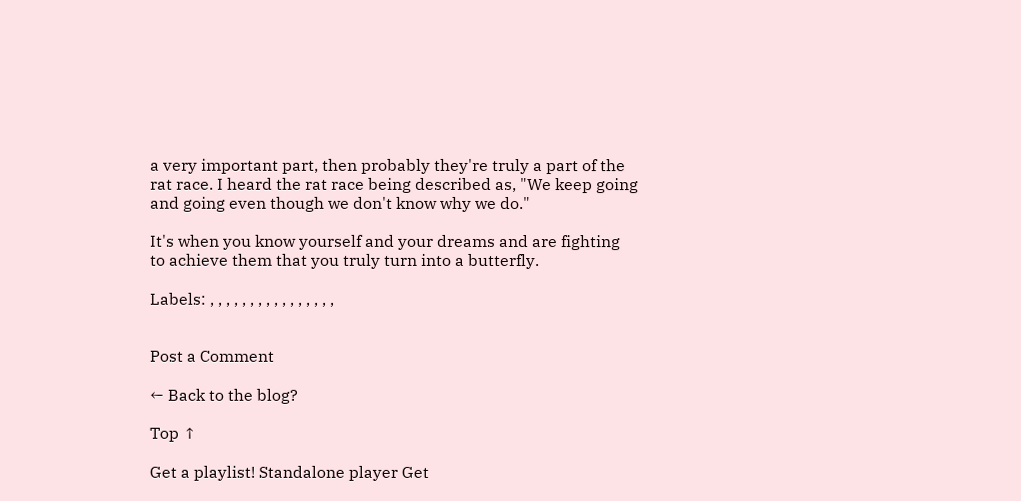a very important part, then probably they're truly a part of the rat race. I heard the rat race being described as, "We keep going and going even though we don't know why we do."

It's when you know yourself and your dreams and are fighting to achieve them that you truly turn into a butterfly.

Labels: , , , , , , , , , , , , , , , ,


Post a Comment

← Back to the blog?

Top ↑

Get a playlist! Standalone player Get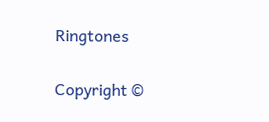Ringtones

Copyright ©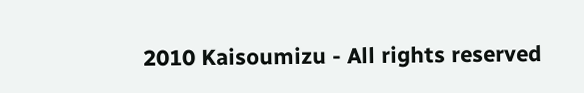2010 Kaisoumizu - All rights reserved